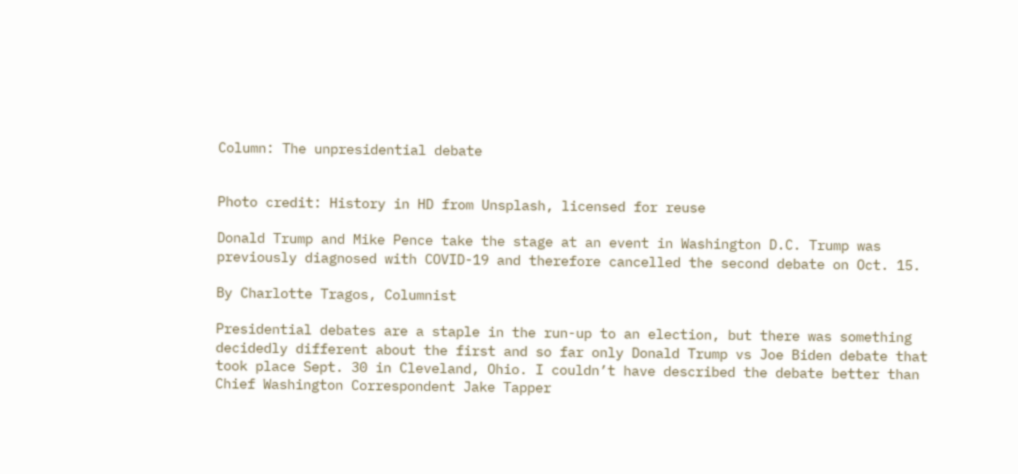Column: The unpresidential debate


Photo credit: History in HD from Unsplash, licensed for reuse

Donald Trump and Mike Pence take the stage at an event in Washington D.C. Trump was previously diagnosed with COVID-19 and therefore cancelled the second debate on Oct. 15.

By Charlotte Tragos, Columnist

Presidential debates are a staple in the run-up to an election, but there was something decidedly different about the first and so far only Donald Trump vs Joe Biden debate that took place Sept. 30 in Cleveland, Ohio. I couldn’t have described the debate better than Chief Washington Correspondent Jake Tapper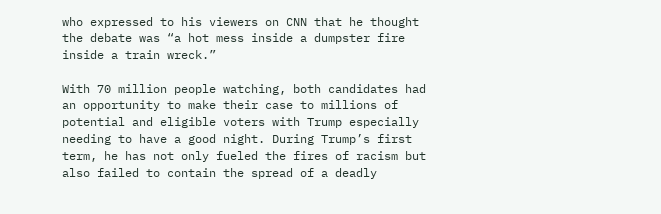who expressed to his viewers on CNN that he thought the debate was “a hot mess inside a dumpster fire inside a train wreck.”

With 70 million people watching, both candidates had an opportunity to make their case to millions of potential and eligible voters with Trump especially needing to have a good night. During Trump’s first term, he has not only fueled the fires of racism but also failed to contain the spread of a deadly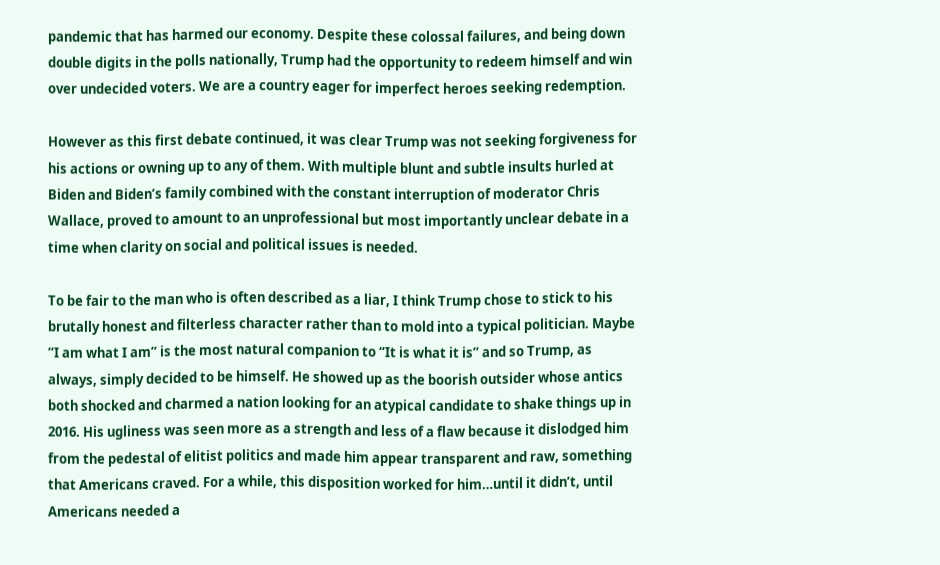pandemic that has harmed our economy. Despite these colossal failures, and being down double digits in the polls nationally, Trump had the opportunity to redeem himself and win over undecided voters. We are a country eager for imperfect heroes seeking redemption.

However as this first debate continued, it was clear Trump was not seeking forgiveness for his actions or owning up to any of them. With multiple blunt and subtle insults hurled at Biden and Biden’s family combined with the constant interruption of moderator Chris Wallace, proved to amount to an unprofessional but most importantly unclear debate in a time when clarity on social and political issues is needed.

To be fair to the man who is often described as a liar, I think Trump chose to stick to his brutally honest and filterless character rather than to mold into a typical politician. Maybe “I am what I am” is the most natural companion to “It is what it is” and so Trump, as always, simply decided to be himself. He showed up as the boorish outsider whose antics both shocked and charmed a nation looking for an atypical candidate to shake things up in 2016. His ugliness was seen more as a strength and less of a flaw because it dislodged him from the pedestal of elitist politics and made him appear transparent and raw, something that Americans craved. For a while, this disposition worked for him…until it didn’t, until Americans needed a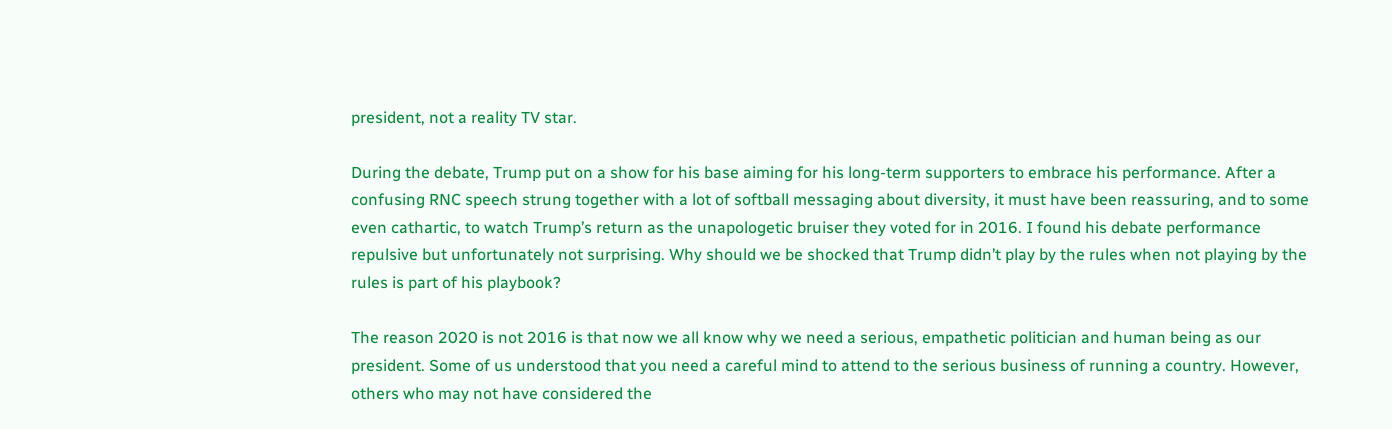president, not a reality TV star.

During the debate, Trump put on a show for his base aiming for his long-term supporters to embrace his performance. After a confusing RNC speech strung together with a lot of softball messaging about diversity, it must have been reassuring, and to some even cathartic, to watch Trump’s return as the unapologetic bruiser they voted for in 2016. I found his debate performance repulsive but unfortunately not surprising. Why should we be shocked that Trump didn’t play by the rules when not playing by the rules is part of his playbook?

The reason 2020 is not 2016 is that now we all know why we need a serious, empathetic politician and human being as our president. Some of us understood that you need a careful mind to attend to the serious business of running a country. However, others who may not have considered the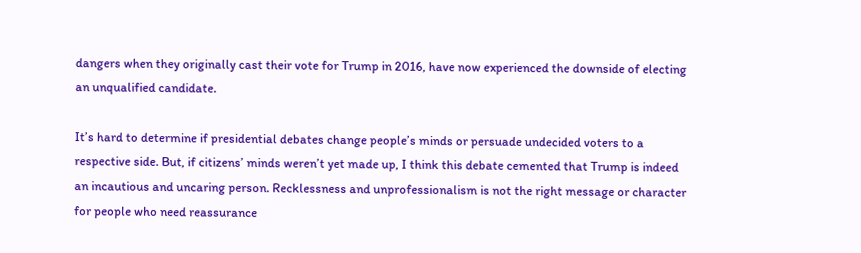dangers when they originally cast their vote for Trump in 2016, have now experienced the downside of electing an unqualified candidate.

It’s hard to determine if presidential debates change people’s minds or persuade undecided voters to a respective side. But, if citizens’ minds weren’t yet made up, I think this debate cemented that Trump is indeed an incautious and uncaring person. Recklessness and unprofessionalism is not the right message or character for people who need reassurance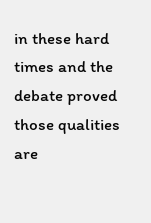in these hard times and the debate proved those qualities are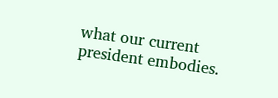what our current president embodies.